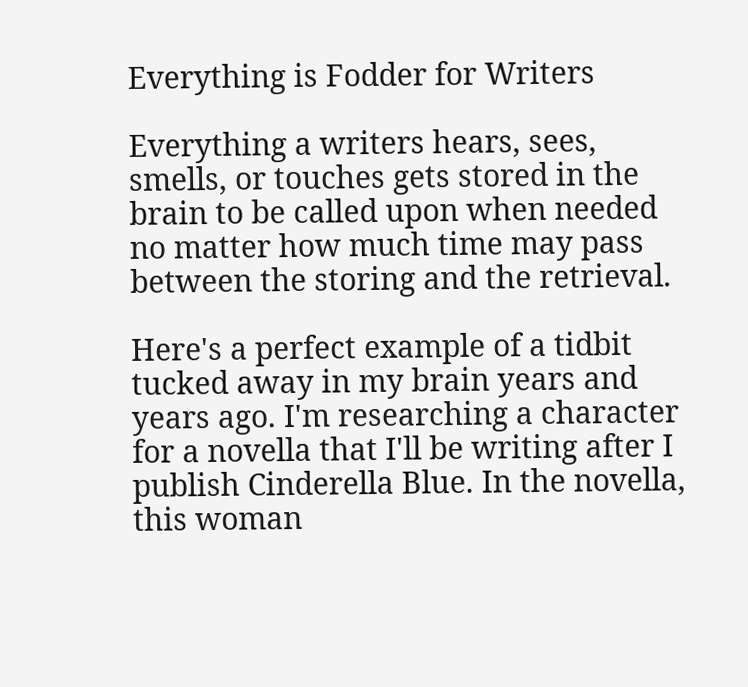Everything is Fodder for Writers

Everything a writers hears, sees, smells, or touches gets stored in the brain to be called upon when needed no matter how much time may pass between the storing and the retrieval.

Here's a perfect example of a tidbit tucked away in my brain years and years ago. I'm researching a character for a novella that I'll be writing after I publish Cinderella Blue. In the novella, this woman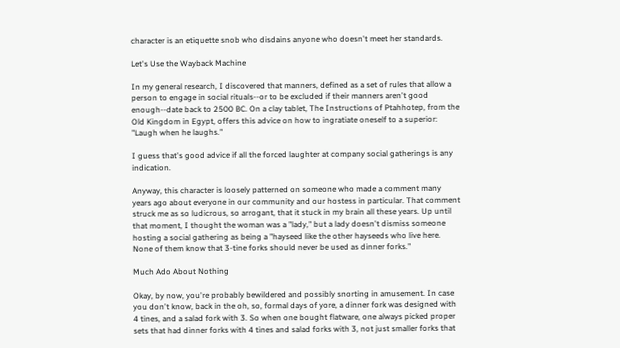character is an etiquette snob who disdains anyone who doesn't meet her standards.

Let's Use the Wayback Machine

In my general research, I discovered that manners, defined as a set of rules that allow a person to engage in social rituals--or to be excluded if their manners aren't good enough--date back to 2500 BC. On a clay tablet, The Instructions of Ptahhotep, from the Old Kingdom in Egypt, offers this advice on how to ingratiate oneself to a superior: "Laugh when he laughs."

I guess that's good advice if all the forced laughter at company social gatherings is any indication.

Anyway, this character is loosely patterned on someone who made a comment many years ago about everyone in our community and our hostess in particular. That comment struck me as so ludicrous, so arrogant, that it stuck in my brain all these years. Up until that moment, I thought the woman was a "lady," but a lady doesn't dismiss someone hosting a social gathering as being a "hayseed like the other hayseeds who live here. None of them know that 3-tine forks should never be used as dinner forks."

Much Ado About Nothing

Okay, by now, you're probably bewildered and possibly snorting in amusement. In case you don't know, back in the oh, so, formal days of yore, a dinner fork was designed with 4 tines, and a salad fork with 3. So when one bought flatware, one always picked proper sets that had dinner forks with 4 tines and salad forks with 3, not just smaller forks that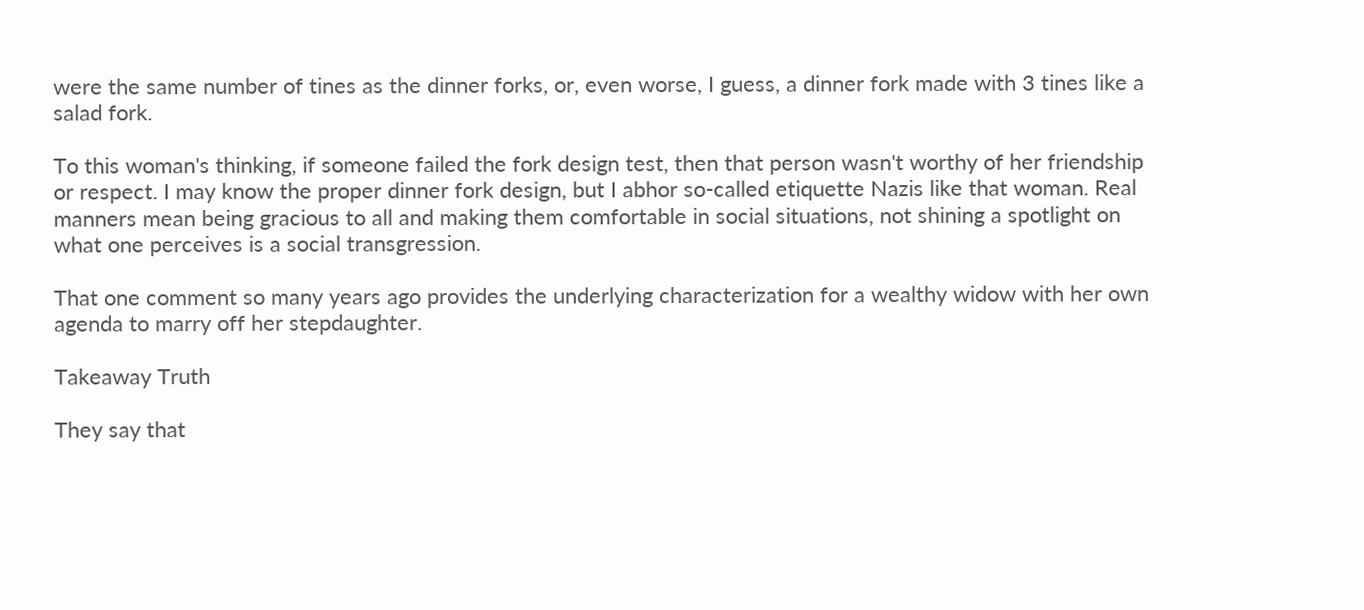were the same number of tines as the dinner forks, or, even worse, I guess, a dinner fork made with 3 tines like a salad fork.

To this woman's thinking, if someone failed the fork design test, then that person wasn't worthy of her friendship or respect. I may know the proper dinner fork design, but I abhor so-called etiquette Nazis like that woman. Real manners mean being gracious to all and making them comfortable in social situations, not shining a spotlight on what one perceives is a social transgression.

That one comment so many years ago provides the underlying characterization for a wealthy widow with her own agenda to marry off her stepdaughter.

Takeaway Truth

They say that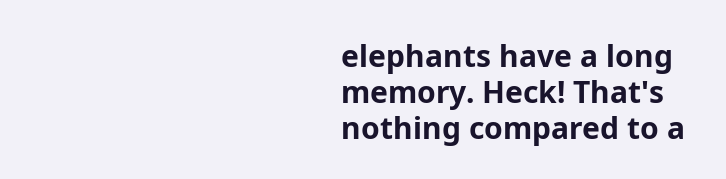elephants have a long memory. Heck! That's nothing compared to a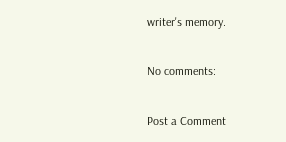writer's memory.

No comments:

Post a Comment